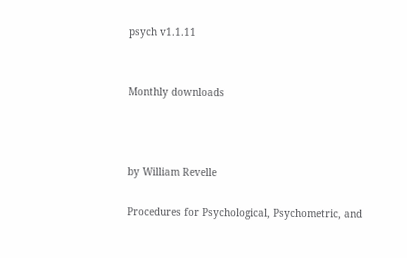psych v1.1.11


Monthly downloads



by William Revelle

Procedures for Psychological, Psychometric, and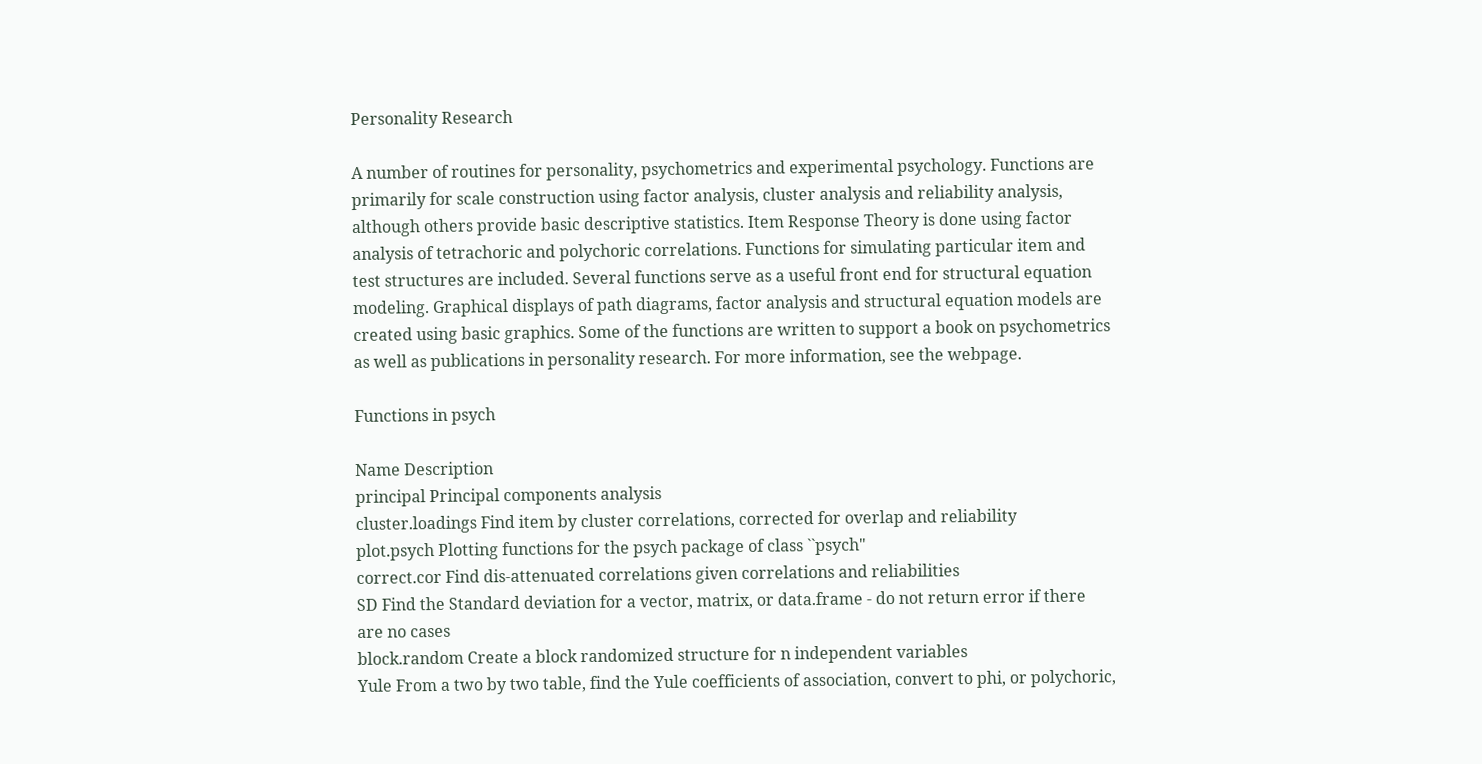Personality Research

A number of routines for personality, psychometrics and experimental psychology. Functions are primarily for scale construction using factor analysis, cluster analysis and reliability analysis, although others provide basic descriptive statistics. Item Response Theory is done using factor analysis of tetrachoric and polychoric correlations. Functions for simulating particular item and test structures are included. Several functions serve as a useful front end for structural equation modeling. Graphical displays of path diagrams, factor analysis and structural equation models are created using basic graphics. Some of the functions are written to support a book on psychometrics as well as publications in personality research. For more information, see the webpage.

Functions in psych

Name Description
principal Principal components analysis
cluster.loadings Find item by cluster correlations, corrected for overlap and reliability
plot.psych Plotting functions for the psych package of class ``psych"
correct.cor Find dis-attenuated correlations given correlations and reliabilities
SD Find the Standard deviation for a vector, matrix, or data.frame - do not return error if there are no cases
block.random Create a block randomized structure for n independent variables
Yule From a two by two table, find the Yule coefficients of association, convert to phi, or polychoric,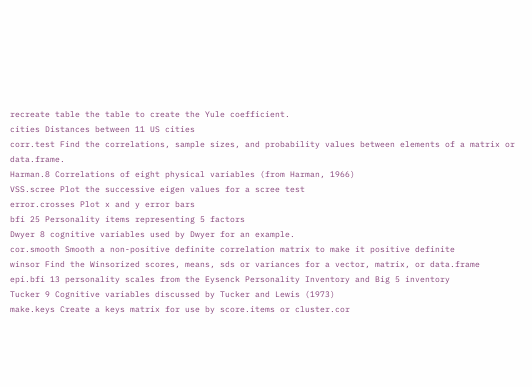recreate table the table to create the Yule coefficient.
cities Distances between 11 US cities
corr.test Find the correlations, sample sizes, and probability values between elements of a matrix or data.frame.
Harman.8 Correlations of eight physical variables (from Harman, 1966)
VSS.scree Plot the successive eigen values for a scree test
error.crosses Plot x and y error bars
bfi 25 Personality items representing 5 factors
Dwyer 8 cognitive variables used by Dwyer for an example.
cor.smooth Smooth a non-positive definite correlation matrix to make it positive definite
winsor Find the Winsorized scores, means, sds or variances for a vector, matrix, or data.frame
epi.bfi 13 personality scales from the Eysenck Personality Inventory and Big 5 inventory
Tucker 9 Cognitive variables discussed by Tucker and Lewis (1973)
make.keys Create a keys matrix for use by score.items or cluster.cor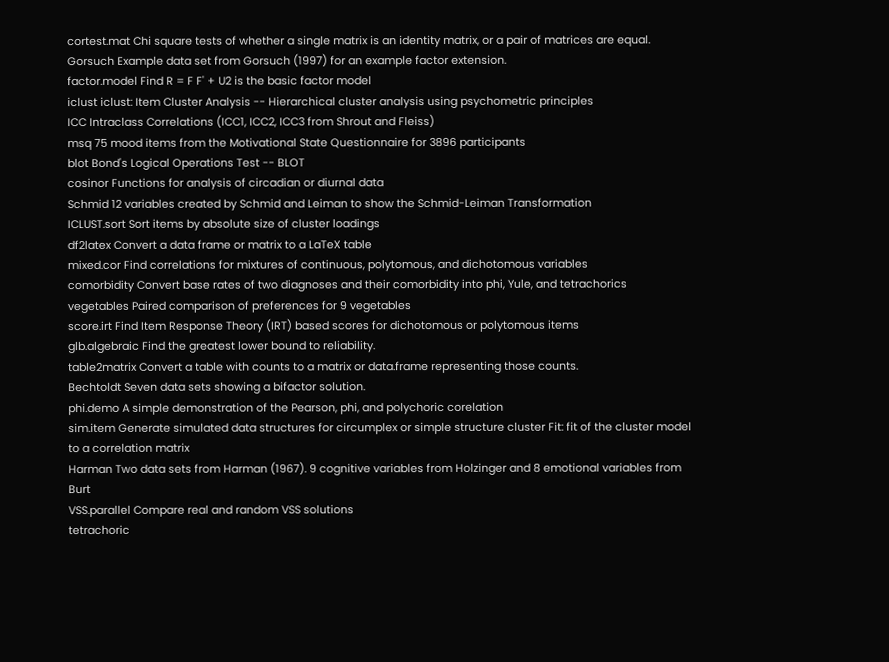cortest.mat Chi square tests of whether a single matrix is an identity matrix, or a pair of matrices are equal.
Gorsuch Example data set from Gorsuch (1997) for an example factor extension.
factor.model Find R = F F' + U2 is the basic factor model
iclust iclust: Item Cluster Analysis -- Hierarchical cluster analysis using psychometric principles
ICC Intraclass Correlations (ICC1, ICC2, ICC3 from Shrout and Fleiss)
msq 75 mood items from the Motivational State Questionnaire for 3896 participants
blot Bond's Logical Operations Test -- BLOT
cosinor Functions for analysis of circadian or diurnal data
Schmid 12 variables created by Schmid and Leiman to show the Schmid-Leiman Transformation
ICLUST.sort Sort items by absolute size of cluster loadings
df2latex Convert a data frame or matrix to a LaTeX table
mixed.cor Find correlations for mixtures of continuous, polytomous, and dichotomous variables
comorbidity Convert base rates of two diagnoses and their comorbidity into phi, Yule, and tetrachorics
vegetables Paired comparison of preferences for 9 vegetables
score.irt Find Item Response Theory (IRT) based scores for dichotomous or polytomous items
glb.algebraic Find the greatest lower bound to reliability.
table2matrix Convert a table with counts to a matrix or data.frame representing those counts.
Bechtoldt Seven data sets showing a bifactor solution.
phi.demo A simple demonstration of the Pearson, phi, and polychoric corelation
sim.item Generate simulated data structures for circumplex or simple structure cluster Fit: fit of the cluster model to a correlation matrix
Harman Two data sets from Harman (1967). 9 cognitive variables from Holzinger and 8 emotional variables from Burt
VSS.parallel Compare real and random VSS solutions
tetrachoric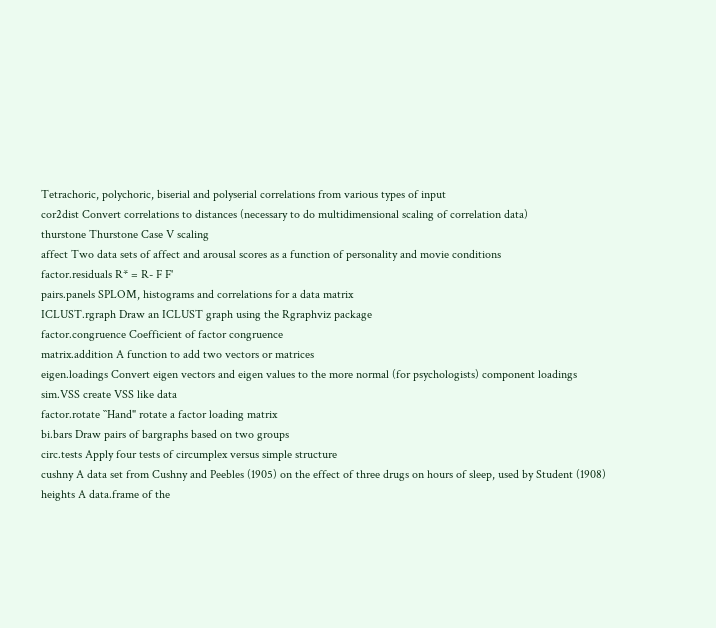Tetrachoric, polychoric, biserial and polyserial correlations from various types of input
cor2dist Convert correlations to distances (necessary to do multidimensional scaling of correlation data)
thurstone Thurstone Case V scaling
affect Two data sets of affect and arousal scores as a function of personality and movie conditions
factor.residuals R* = R- F F'
pairs.panels SPLOM, histograms and correlations for a data matrix
ICLUST.rgraph Draw an ICLUST graph using the Rgraphviz package
factor.congruence Coefficient of factor congruence
matrix.addition A function to add two vectors or matrices
eigen.loadings Convert eigen vectors and eigen values to the more normal (for psychologists) component loadings
sim.VSS create VSS like data
factor.rotate ``Hand" rotate a factor loading matrix
bi.bars Draw pairs of bargraphs based on two groups
circ.tests Apply four tests of circumplex versus simple structure
cushny A data set from Cushny and Peebles (1905) on the effect of three drugs on hours of sleep, used by Student (1908)
heights A data.frame of the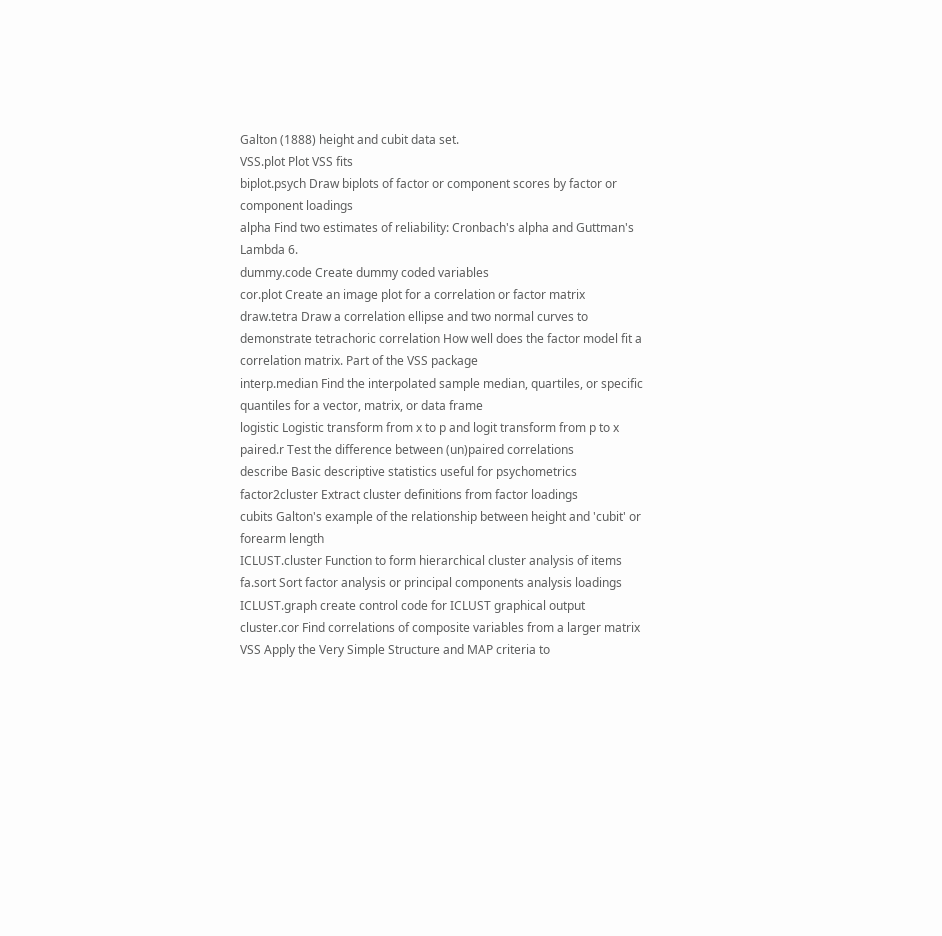Galton (1888) height and cubit data set.
VSS.plot Plot VSS fits
biplot.psych Draw biplots of factor or component scores by factor or component loadings
alpha Find two estimates of reliability: Cronbach's alpha and Guttman's Lambda 6.
dummy.code Create dummy coded variables
cor.plot Create an image plot for a correlation or factor matrix
draw.tetra Draw a correlation ellipse and two normal curves to demonstrate tetrachoric correlation How well does the factor model fit a correlation matrix. Part of the VSS package
interp.median Find the interpolated sample median, quartiles, or specific quantiles for a vector, matrix, or data frame
logistic Logistic transform from x to p and logit transform from p to x
paired.r Test the difference between (un)paired correlations
describe Basic descriptive statistics useful for psychometrics
factor2cluster Extract cluster definitions from factor loadings
cubits Galton's example of the relationship between height and 'cubit' or forearm length
ICLUST.cluster Function to form hierarchical cluster analysis of items
fa.sort Sort factor analysis or principal components analysis loadings
ICLUST.graph create control code for ICLUST graphical output
cluster.cor Find correlations of composite variables from a larger matrix
VSS Apply the Very Simple Structure and MAP criteria to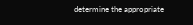determine the appropriate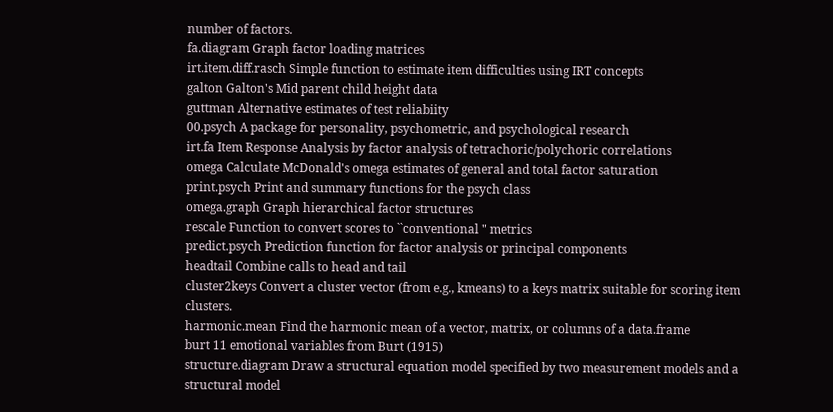number of factors.
fa.diagram Graph factor loading matrices
irt.item.diff.rasch Simple function to estimate item difficulties using IRT concepts
galton Galton's Mid parent child height data
guttman Alternative estimates of test reliabiity
00.psych A package for personality, psychometric, and psychological research
irt.fa Item Response Analysis by factor analysis of tetrachoric/polychoric correlations
omega Calculate McDonald's omega estimates of general and total factor saturation
print.psych Print and summary functions for the psych class
omega.graph Graph hierarchical factor structures
rescale Function to convert scores to ``conventional " metrics
predict.psych Prediction function for factor analysis or principal components
headtail Combine calls to head and tail
cluster2keys Convert a cluster vector (from e.g., kmeans) to a keys matrix suitable for scoring item clusters.
harmonic.mean Find the harmonic mean of a vector, matrix, or columns of a data.frame
burt 11 emotional variables from Burt (1915)
structure.diagram Draw a structural equation model specified by two measurement models and a structural model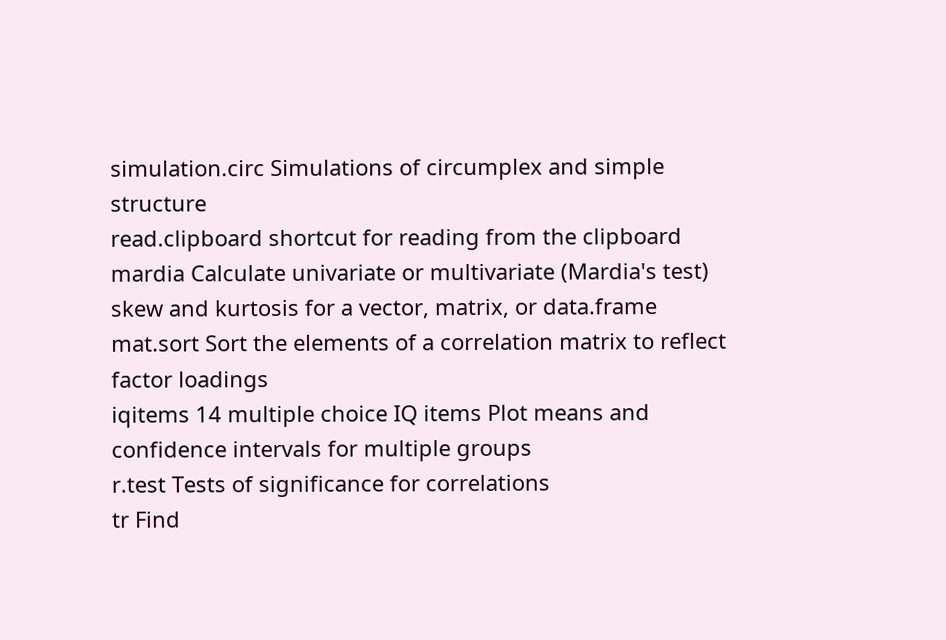simulation.circ Simulations of circumplex and simple structure
read.clipboard shortcut for reading from the clipboard
mardia Calculate univariate or multivariate (Mardia's test) skew and kurtosis for a vector, matrix, or data.frame
mat.sort Sort the elements of a correlation matrix to reflect factor loadings
iqitems 14 multiple choice IQ items Plot means and confidence intervals for multiple groups
r.test Tests of significance for correlations
tr Find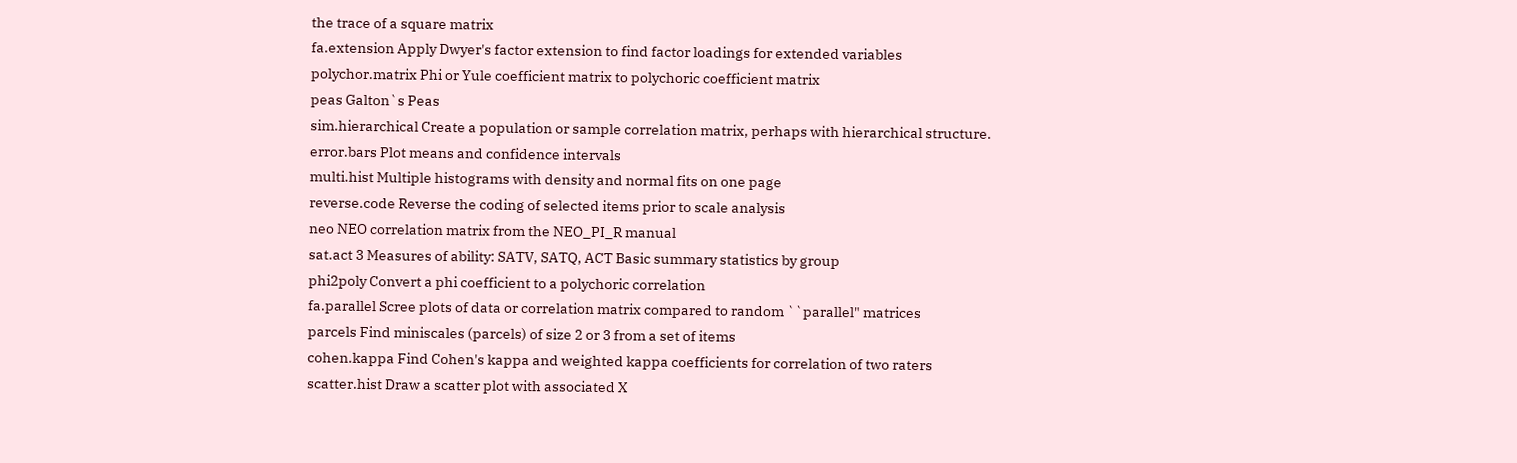the trace of a square matrix
fa.extension Apply Dwyer's factor extension to find factor loadings for extended variables
polychor.matrix Phi or Yule coefficient matrix to polychoric coefficient matrix
peas Galton`s Peas
sim.hierarchical Create a population or sample correlation matrix, perhaps with hierarchical structure.
error.bars Plot means and confidence intervals
multi.hist Multiple histograms with density and normal fits on one page
reverse.code Reverse the coding of selected items prior to scale analysis
neo NEO correlation matrix from the NEO_PI_R manual
sat.act 3 Measures of ability: SATV, SATQ, ACT Basic summary statistics by group
phi2poly Convert a phi coefficient to a polychoric correlation
fa.parallel Scree plots of data or correlation matrix compared to random ``parallel" matrices
parcels Find miniscales (parcels) of size 2 or 3 from a set of items
cohen.kappa Find Cohen's kappa and weighted kappa coefficients for correlation of two raters
scatter.hist Draw a scatter plot with associated X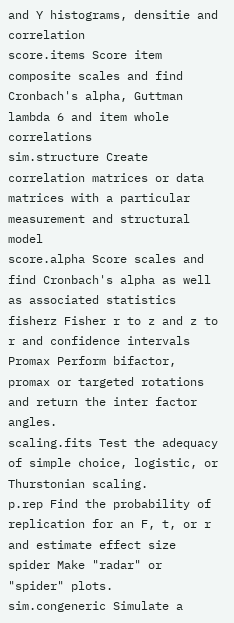and Y histograms, densitie and correlation
score.items Score item composite scales and find Cronbach's alpha, Guttman lambda 6 and item whole correlations
sim.structure Create correlation matrices or data matrices with a particular measurement and structural model
score.alpha Score scales and find Cronbach's alpha as well as associated statistics
fisherz Fisher r to z and z to r and confidence intervals
Promax Perform bifactor, promax or targeted rotations and return the inter factor angles.
scaling.fits Test the adequacy of simple choice, logistic, or Thurstonian scaling.
p.rep Find the probability of replication for an F, t, or r and estimate effect size
spider Make "radar" or "spider" plots.
sim.congeneric Simulate a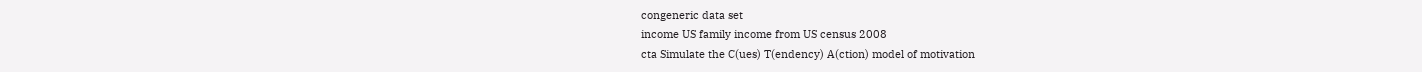congeneric data set
income US family income from US census 2008
cta Simulate the C(ues) T(endency) A(ction) model of motivation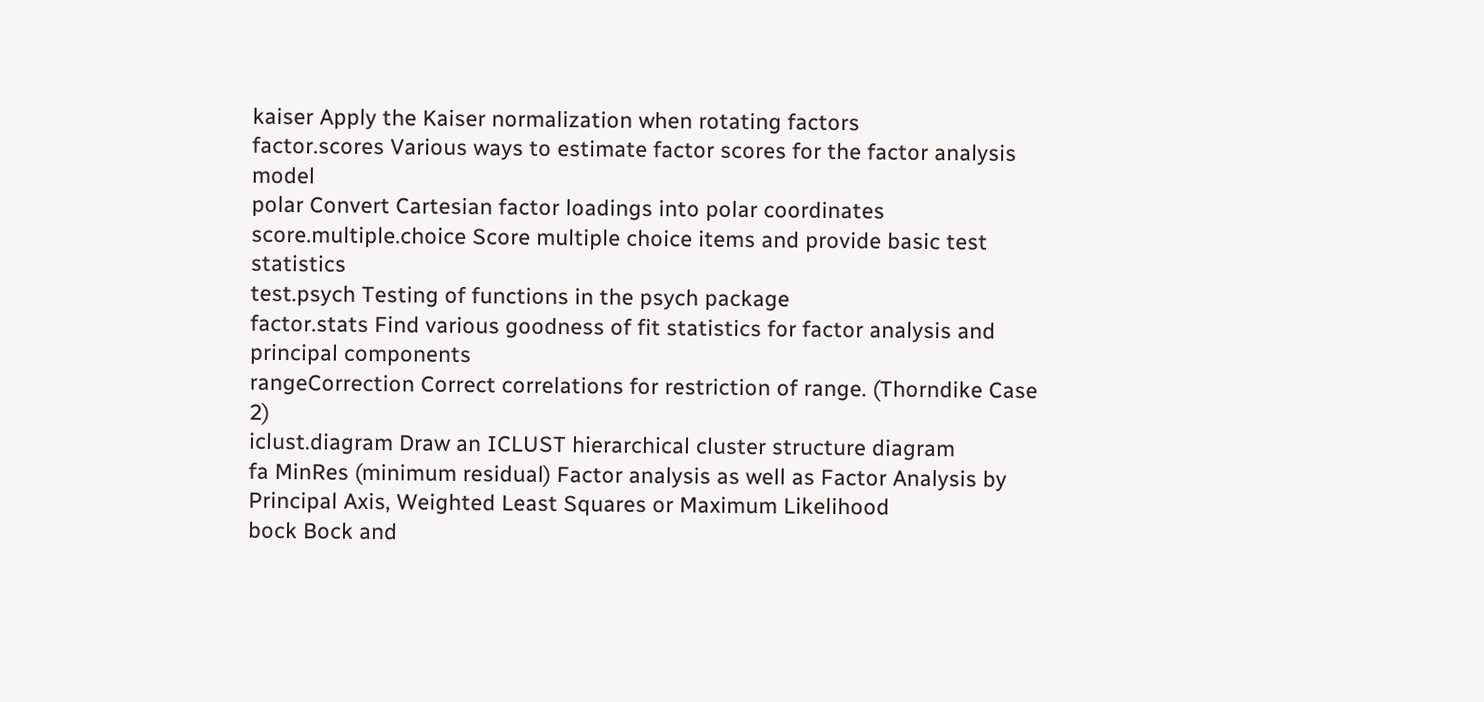kaiser Apply the Kaiser normalization when rotating factors
factor.scores Various ways to estimate factor scores for the factor analysis model
polar Convert Cartesian factor loadings into polar coordinates
score.multiple.choice Score multiple choice items and provide basic test statistics
test.psych Testing of functions in the psych package
factor.stats Find various goodness of fit statistics for factor analysis and principal components
rangeCorrection Correct correlations for restriction of range. (Thorndike Case 2)
iclust.diagram Draw an ICLUST hierarchical cluster structure diagram
fa MinRes (minimum residual) Factor analysis as well as Factor Analysis by Principal Axis, Weighted Least Squares or Maximum Likelihood
bock Bock and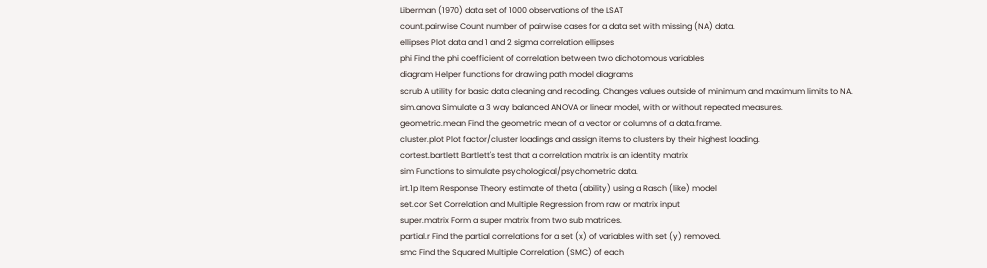Liberman (1970) data set of 1000 observations of the LSAT
count.pairwise Count number of pairwise cases for a data set with missing (NA) data.
ellipses Plot data and 1 and 2 sigma correlation ellipses
phi Find the phi coefficient of correlation between two dichotomous variables
diagram Helper functions for drawing path model diagrams
scrub A utility for basic data cleaning and recoding. Changes values outside of minimum and maximum limits to NA.
sim.anova Simulate a 3 way balanced ANOVA or linear model, with or without repeated measures.
geometric.mean Find the geometric mean of a vector or columns of a data.frame.
cluster.plot Plot factor/cluster loadings and assign items to clusters by their highest loading.
cortest.bartlett Bartlett's test that a correlation matrix is an identity matrix
sim Functions to simulate psychological/psychometric data.
irt.1p Item Response Theory estimate of theta (ability) using a Rasch (like) model
set.cor Set Correlation and Multiple Regression from raw or matrix input
super.matrix Form a super matrix from two sub matrices.
partial.r Find the partial correlations for a set (x) of variables with set (y) removed.
smc Find the Squared Multiple Correlation (SMC) of each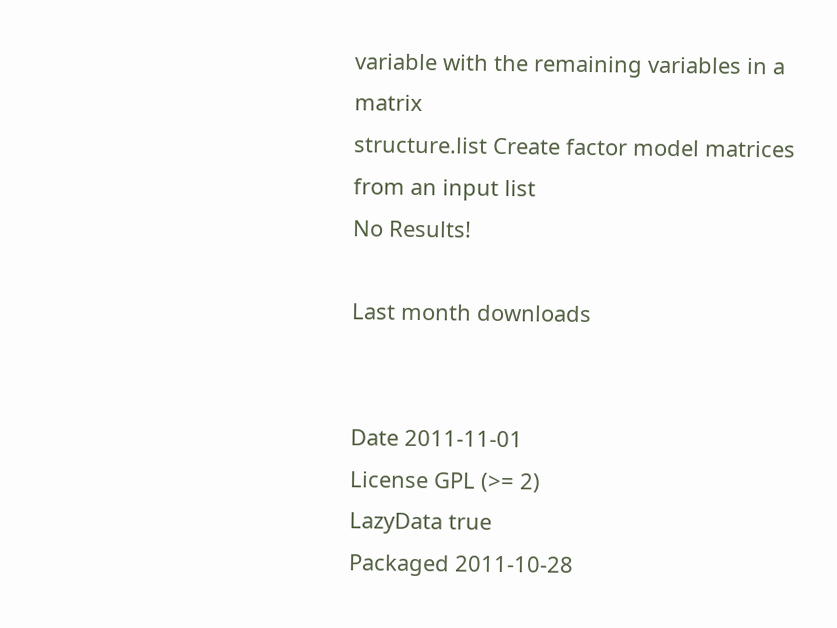variable with the remaining variables in a matrix
structure.list Create factor model matrices from an input list
No Results!

Last month downloads


Date 2011-11-01
License GPL (>= 2)
LazyData true
Packaged 2011-10-28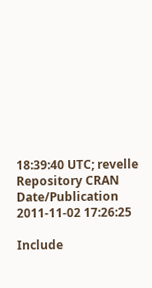18:39:40 UTC; revelle
Repository CRAN
Date/Publication 2011-11-02 17:26:25

Include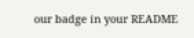our badge in your README